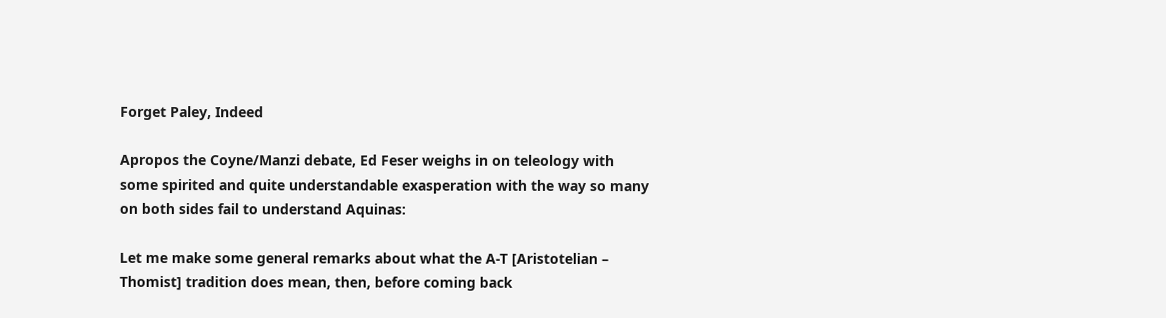Forget Paley, Indeed

Apropos the Coyne/Manzi debate, Ed Feser weighs in on teleology with some spirited and quite understandable exasperation with the way so many on both sides fail to understand Aquinas:

Let me make some general remarks about what the A-T [Aristotelian – Thomist] tradition does mean, then, before coming back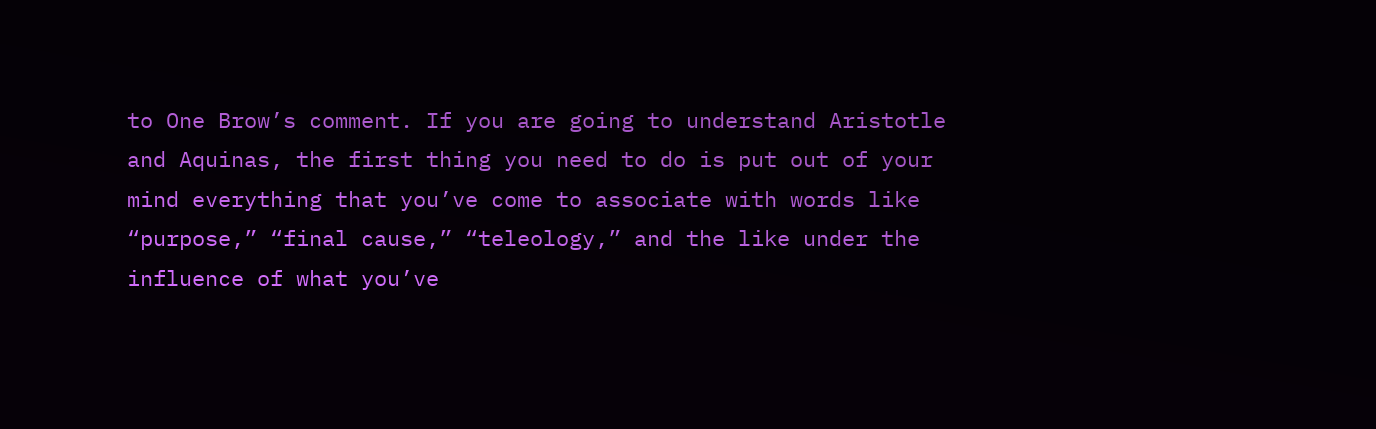to One Brow’s comment. If you are going to understand Aristotle and Aquinas, the first thing you need to do is put out of your mind everything that you’ve come to associate with words like “purpose,” “final cause,” “teleology,” and the like under the influence of what you’ve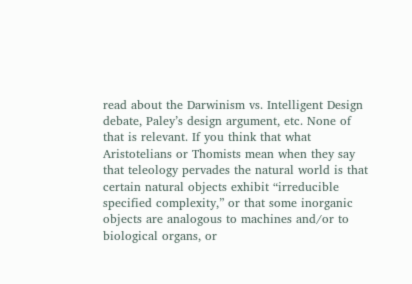read about the Darwinism vs. Intelligent Design debate, Paley’s design argument, etc. None of that is relevant. If you think that what Aristotelians or Thomists mean when they say that teleology pervades the natural world is that certain natural objects exhibit “irreducible specified complexity,” or that some inorganic objects are analogous to machines and/or to biological organs, or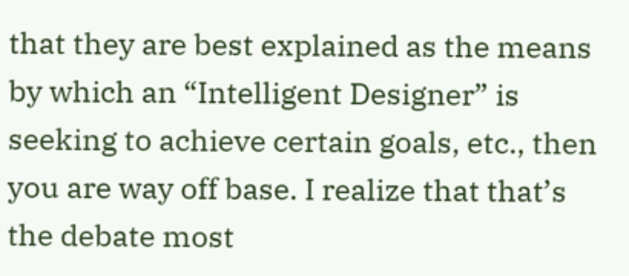that they are best explained as the means by which an “Intelligent Designer” is seeking to achieve certain goals, etc., then you are way off base. I realize that that’s the debate most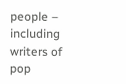people – including writers of pop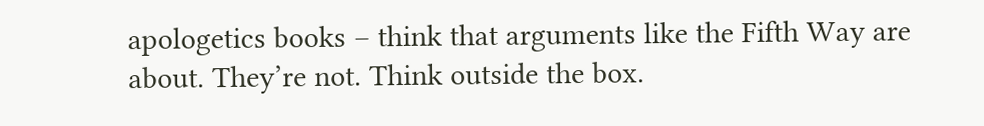apologetics books – think that arguments like the Fifth Way are about. They’re not. Think outside the box.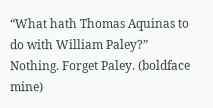“What hath Thomas Aquinas to do with William Paley?” Nothing. Forget Paley. (boldface mine)